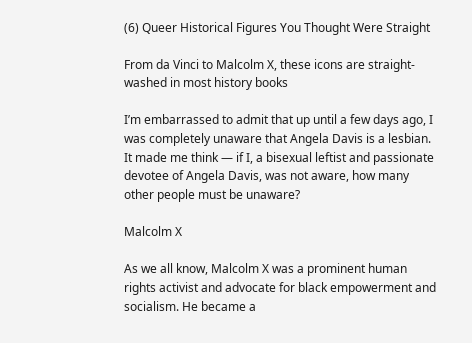(6) Queer Historical Figures You Thought Were Straight

From da Vinci to Malcolm X, these icons are straight-washed in most history books

I’m embarrassed to admit that up until a few days ago, I was completely unaware that Angela Davis is a lesbian. It made me think — if I, a bisexual leftist and passionate devotee of Angela Davis, was not aware, how many other people must be unaware?

Malcolm X

As we all know, Malcolm X was a prominent human rights activist and advocate for black empowerment and socialism. He became a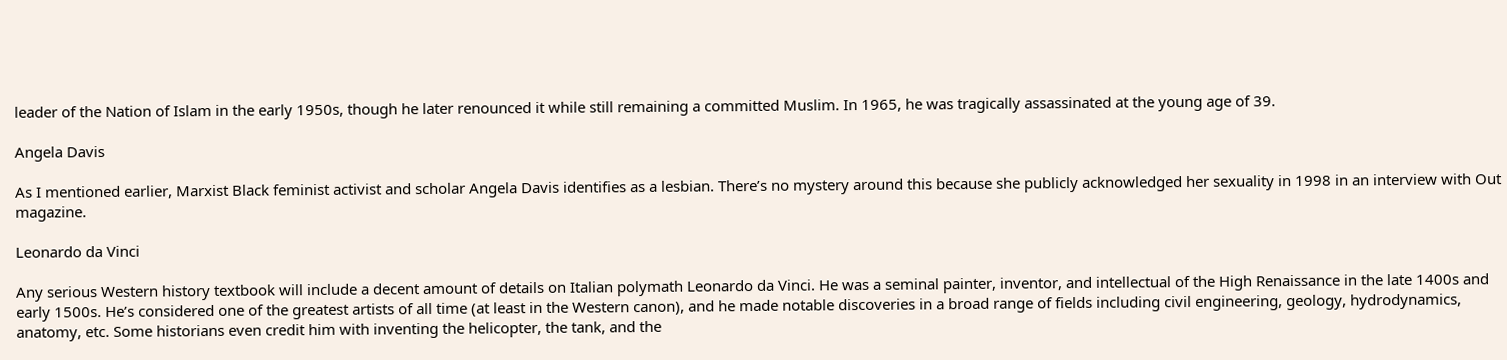leader of the Nation of Islam in the early 1950s, though he later renounced it while still remaining a committed Muslim. In 1965, he was tragically assassinated at the young age of 39.

Angela Davis

As I mentioned earlier, Marxist Black feminist activist and scholar Angela Davis identifies as a lesbian. There’s no mystery around this because she publicly acknowledged her sexuality in 1998 in an interview with Out magazine.

Leonardo da Vinci

Any serious Western history textbook will include a decent amount of details on Italian polymath Leonardo da Vinci. He was a seminal painter, inventor, and intellectual of the High Renaissance in the late 1400s and early 1500s. He’s considered one of the greatest artists of all time (at least in the Western canon), and he made notable discoveries in a broad range of fields including civil engineering, geology, hydrodynamics, anatomy, etc. Some historians even credit him with inventing the helicopter, the tank, and the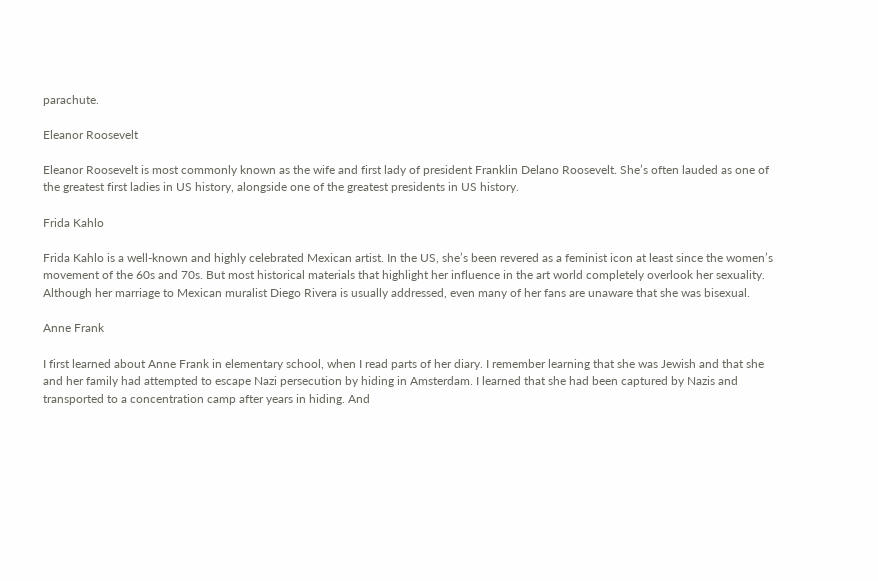parachute.

Eleanor Roosevelt

Eleanor Roosevelt is most commonly known as the wife and first lady of president Franklin Delano Roosevelt. She’s often lauded as one of the greatest first ladies in US history, alongside one of the greatest presidents in US history.

Frida Kahlo

Frida Kahlo is a well-known and highly celebrated Mexican artist. In the US, she’s been revered as a feminist icon at least since the women’s movement of the 60s and 70s. But most historical materials that highlight her influence in the art world completely overlook her sexuality. Although her marriage to Mexican muralist Diego Rivera is usually addressed, even many of her fans are unaware that she was bisexual.

Anne Frank

I first learned about Anne Frank in elementary school, when I read parts of her diary. I remember learning that she was Jewish and that she and her family had attempted to escape Nazi persecution by hiding in Amsterdam. I learned that she had been captured by Nazis and transported to a concentration camp after years in hiding. And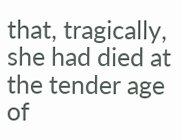that, tragically, she had died at the tender age of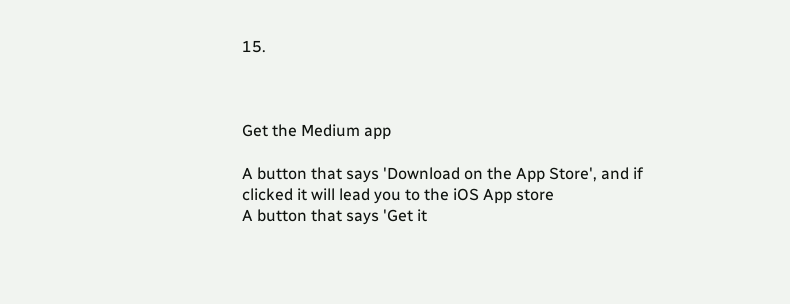15.



Get the Medium app

A button that says 'Download on the App Store', and if clicked it will lead you to the iOS App store
A button that says 'Get it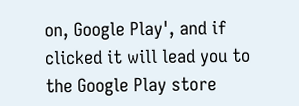on, Google Play', and if clicked it will lead you to the Google Play store